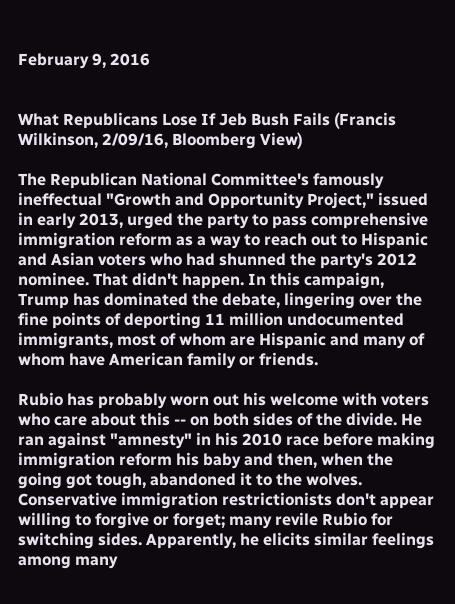February 9, 2016


What Republicans Lose If Jeb Bush Fails (Francis Wilkinson, 2/09/16, Bloomberg View)

The Republican National Committee's famously ineffectual "Growth and Opportunity Project," issued in early 2013, urged the party to pass comprehensive immigration reform as a way to reach out to Hispanic and Asian voters who had shunned the party's 2012 nominee. That didn't happen. In this campaign, Trump has dominated the debate, lingering over the fine points of deporting 11 million undocumented immigrants, most of whom are Hispanic and many of whom have American family or friends.

Rubio has probably worn out his welcome with voters who care about this -- on both sides of the divide. He ran against "amnesty" in his 2010 race before making immigration reform his baby and then, when the going got tough, abandoned it to the wolves. Conservative immigration restrictionists don't appear willing to forgive or forget; many revile Rubio for switching sides. Apparently, he elicits similar feelings among many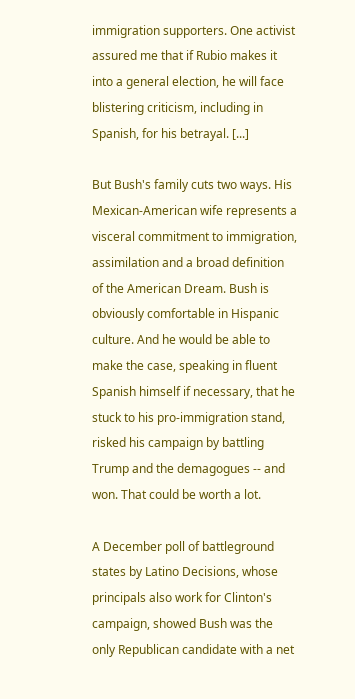immigration supporters. One activist assured me that if Rubio makes it into a general election, he will face blistering criticism, including in Spanish, for his betrayal. [...]

But Bush's family cuts two ways. His Mexican-American wife represents a visceral commitment to immigration, assimilation and a broad definition of the American Dream. Bush is obviously comfortable in Hispanic culture. And he would be able to make the case, speaking in fluent Spanish himself if necessary, that he stuck to his pro-immigration stand, risked his campaign by battling Trump and the demagogues -- and won. That could be worth a lot.

A December poll of battleground states by Latino Decisions, whose principals also work for Clinton's campaign, showed Bush was the only Republican candidate with a net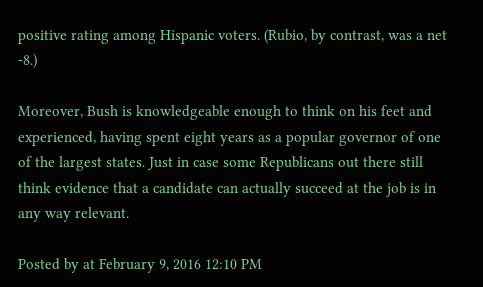positive rating among Hispanic voters. (Rubio, by contrast, was a net -8.)

Moreover, Bush is knowledgeable enough to think on his feet and experienced, having spent eight years as a popular governor of one of the largest states. Just in case some Republicans out there still think evidence that a candidate can actually succeed at the job is in any way relevant.

Posted by at February 9, 2016 12:10 PM